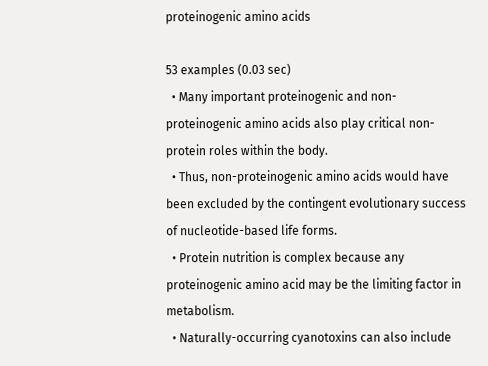proteinogenic amino acids

53 examples (0.03 sec)
  • Many important proteinogenic and non-proteinogenic amino acids also play critical non-protein roles within the body.
  • Thus, non-proteinogenic amino acids would have been excluded by the contingent evolutionary success of nucleotide-based life forms.
  • Protein nutrition is complex because any proteinogenic amino acid may be the limiting factor in metabolism.
  • Naturally-occurring cyanotoxins can also include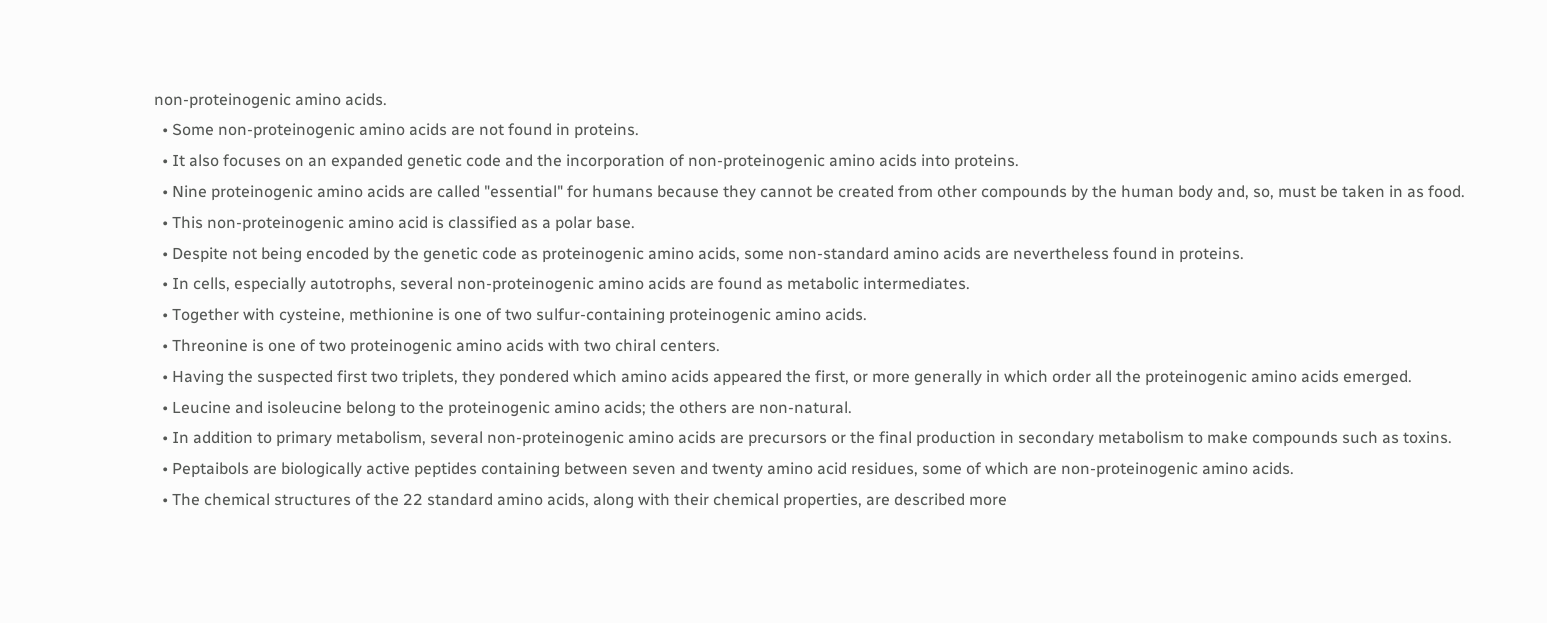non-proteinogenic amino acids.
  • Some non-proteinogenic amino acids are not found in proteins.
  • It also focuses on an expanded genetic code and the incorporation of non-proteinogenic amino acids into proteins.
  • Nine proteinogenic amino acids are called "essential" for humans because they cannot be created from other compounds by the human body and, so, must be taken in as food.
  • This non-proteinogenic amino acid is classified as a polar base.
  • Despite not being encoded by the genetic code as proteinogenic amino acids, some non-standard amino acids are nevertheless found in proteins.
  • In cells, especially autotrophs, several non-proteinogenic amino acids are found as metabolic intermediates.
  • Together with cysteine, methionine is one of two sulfur-containing proteinogenic amino acids.
  • Threonine is one of two proteinogenic amino acids with two chiral centers.
  • Having the suspected first two triplets, they pondered which amino acids appeared the first, or more generally in which order all the proteinogenic amino acids emerged.
  • Leucine and isoleucine belong to the proteinogenic amino acids; the others are non-natural.
  • In addition to primary metabolism, several non-proteinogenic amino acids are precursors or the final production in secondary metabolism to make compounds such as toxins.
  • Peptaibols are biologically active peptides containing between seven and twenty amino acid residues, some of which are non-proteinogenic amino acids.
  • The chemical structures of the 22 standard amino acids, along with their chemical properties, are described more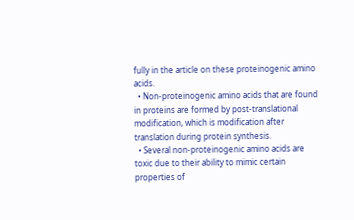fully in the article on these proteinogenic amino acids.
  • Non-proteinogenic amino acids that are found in proteins are formed by post-translational modification, which is modification after translation during protein synthesis.
  • Several non-proteinogenic amino acids are toxic due to their ability to mimic certain properties of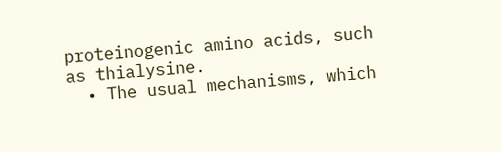proteinogenic amino acids, such as thialysine.
  • The usual mechanisms, which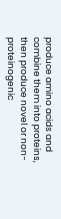produce amino acids and combine them into proteins, then produce novel or non-proteinogenic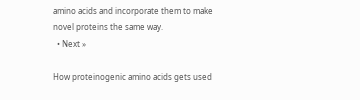amino acids and incorporate them to make novel proteins the same way.
  • Next »

How proteinogenic amino acids gets used